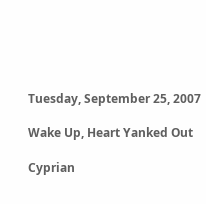Tuesday, September 25, 2007

Wake Up, Heart Yanked Out

Cyprian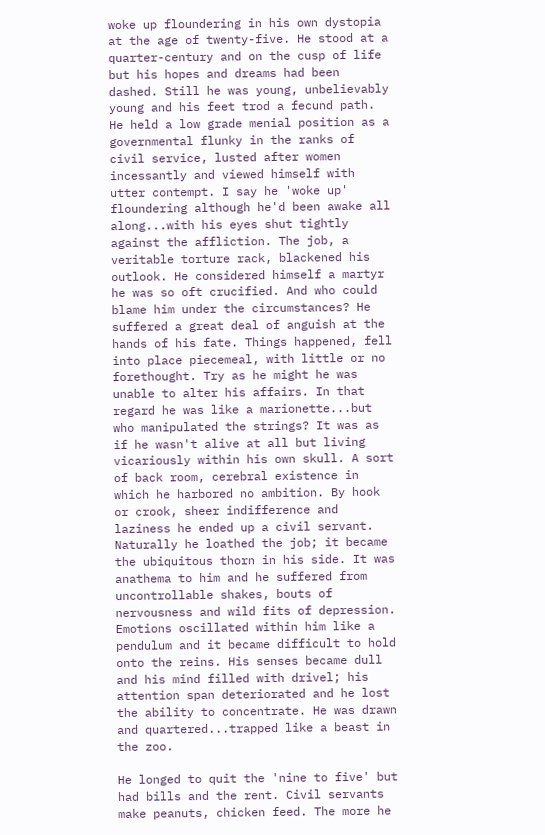woke up floundering in his own dystopia at the age of twenty-five. He stood at a quarter-century and on the cusp of life but his hopes and dreams had been dashed. Still he was young, unbelievably young and his feet trod a fecund path. He held a low grade menial position as a governmental flunky in the ranks of civil service, lusted after women incessantly and viewed himself with utter contempt. I say he 'woke up' floundering although he'd been awake all along...with his eyes shut tightly against the affliction. The job, a veritable torture rack, blackened his outlook. He considered himself a martyr he was so oft crucified. And who could blame him under the circumstances? He suffered a great deal of anguish at the hands of his fate. Things happened, fell into place piecemeal, with little or no forethought. Try as he might he was unable to alter his affairs. In that regard he was like a marionette...but who manipulated the strings? It was as if he wasn't alive at all but living vicariously within his own skull. A sort of back room, cerebral existence in which he harbored no ambition. By hook or crook, sheer indifference and laziness he ended up a civil servant. Naturally he loathed the job; it became the ubiquitous thorn in his side. It was anathema to him and he suffered from uncontrollable shakes, bouts of nervousness and wild fits of depression. Emotions oscillated within him like a pendulum and it became difficult to hold onto the reins. His senses became dull and his mind filled with drivel; his attention span deteriorated and he lost the ability to concentrate. He was drawn and quartered...trapped like a beast in the zoo.

He longed to quit the 'nine to five' but had bills and the rent. Civil servants make peanuts, chicken feed. The more he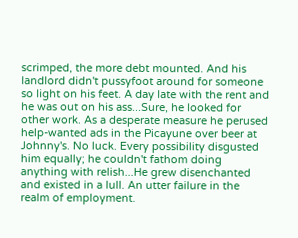scrimped, the more debt mounted. And his landlord didn't pussyfoot around for someone so light on his feet. A day late with the rent and he was out on his ass...Sure, he looked for other work. As a desperate measure he perused help-wanted ads in the Picayune over beer at Johnny's. No luck. Every possibility disgusted him equally; he couldn't fathom doing anything with relish...He grew disenchanted and existed in a lull. An utter failure in the realm of employment.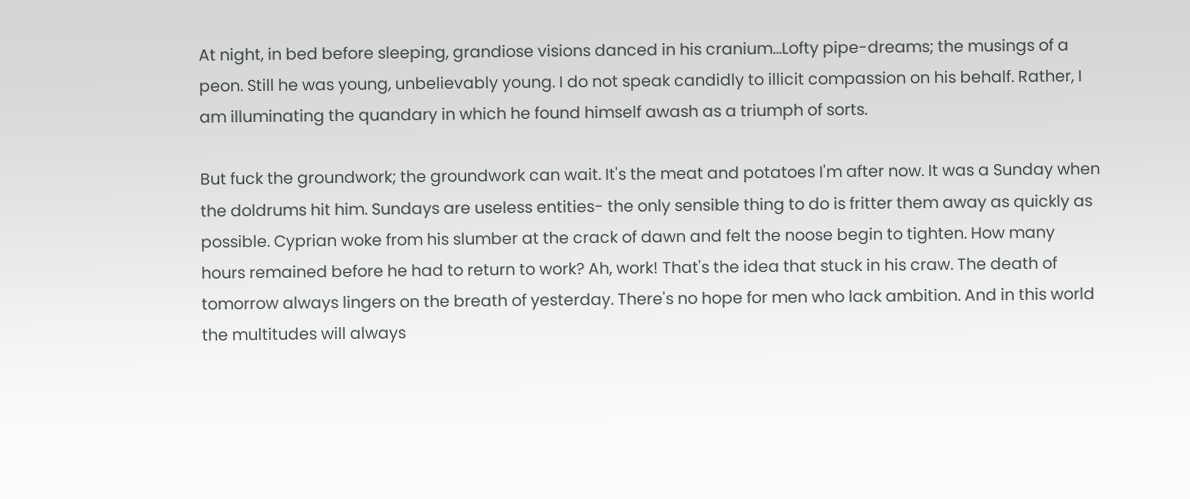At night, in bed before sleeping, grandiose visions danced in his cranium...Lofty pipe-dreams; the musings of a peon. Still he was young, unbelievably young. I do not speak candidly to illicit compassion on his behalf. Rather, I am illuminating the quandary in which he found himself awash as a triumph of sorts.

But fuck the groundwork; the groundwork can wait. It's the meat and potatoes I'm after now. It was a Sunday when the doldrums hit him. Sundays are useless entities- the only sensible thing to do is fritter them away as quickly as possible. Cyprian woke from his slumber at the crack of dawn and felt the noose begin to tighten. How many hours remained before he had to return to work? Ah, work! That's the idea that stuck in his craw. The death of tomorrow always lingers on the breath of yesterday. There's no hope for men who lack ambition. And in this world the multitudes will always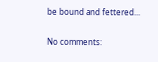be bound and fettered...

No comments: